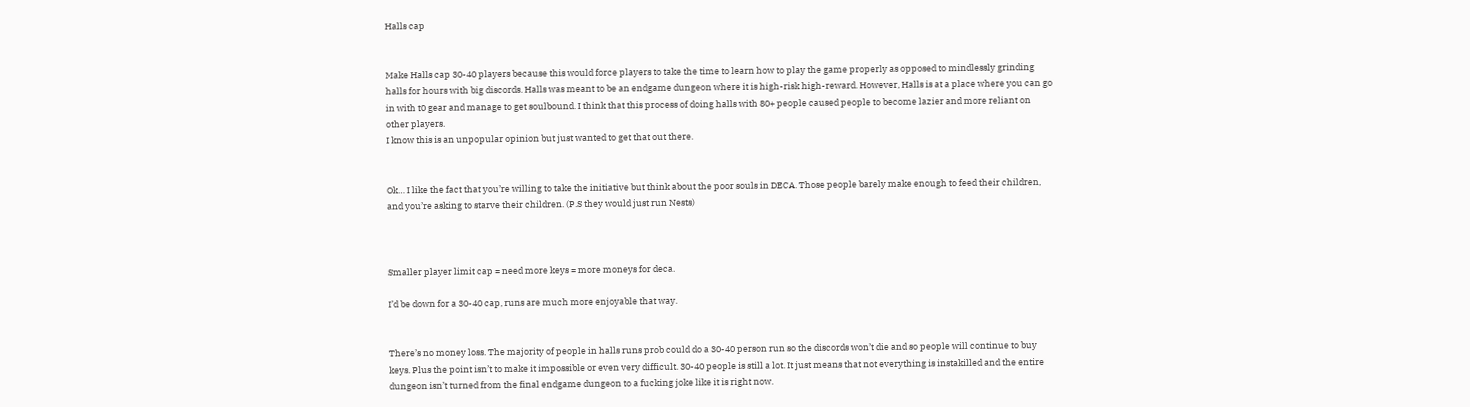Halls cap


Make Halls cap 30-40 players because this would force players to take the time to learn how to play the game properly as opposed to mindlessly grinding halls for hours with big discords. Halls was meant to be an endgame dungeon where it is high-risk high-reward. However, Halls is at a place where you can go in with t0 gear and manage to get soulbound. I think that this process of doing halls with 80+ people caused people to become lazier and more reliant on other players.
I know this is an unpopular opinion but just wanted to get that out there.


Ok… I like the fact that you’re willing to take the initiative but think about the poor souls in DECA. Those people barely make enough to feed their children, and you’re asking to starve their children. (P.S they would just run Nests)



Smaller player limit cap = need more keys = more moneys for deca.

I’d be down for a 30-40 cap, runs are much more enjoyable that way.


There’s no money loss. The majority of people in halls runs prob could do a 30-40 person run so the discords won’t die and so people will continue to buy keys. Plus the point isn’t to make it impossible or even very difficult. 30-40 people is still a lot. It just means that not everything is instakilled and the entire dungeon isn’t turned from the final endgame dungeon to a fucking joke like it is right now.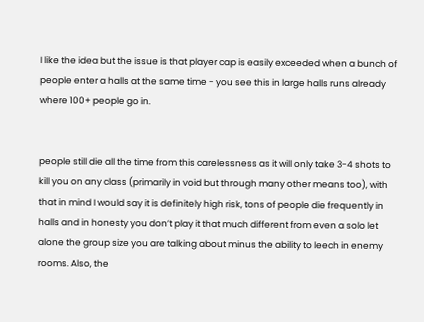I like the idea but the issue is that player cap is easily exceeded when a bunch of people enter a halls at the same time - you see this in large halls runs already where 100+ people go in.


people still die all the time from this carelessness as it will only take 3-4 shots to kill you on any class (primarily in void but through many other means too), with that in mind I would say it is definitely high risk, tons of people die frequently in halls and in honesty you don’t play it that much different from even a solo let alone the group size you are talking about minus the ability to leech in enemy rooms. Also, the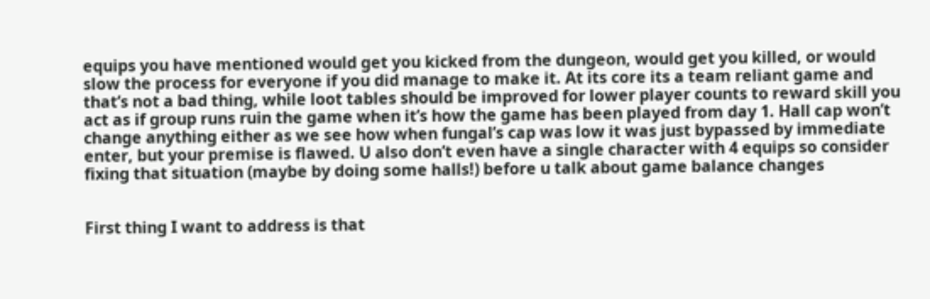equips you have mentioned would get you kicked from the dungeon, would get you killed, or would slow the process for everyone if you did manage to make it. At its core its a team reliant game and that’s not a bad thing, while loot tables should be improved for lower player counts to reward skill you act as if group runs ruin the game when it’s how the game has been played from day 1. Hall cap won’t change anything either as we see how when fungal’s cap was low it was just bypassed by immediate enter, but your premise is flawed. U also don’t even have a single character with 4 equips so consider fixing that situation (maybe by doing some halls!) before u talk about game balance changes


First thing I want to address is that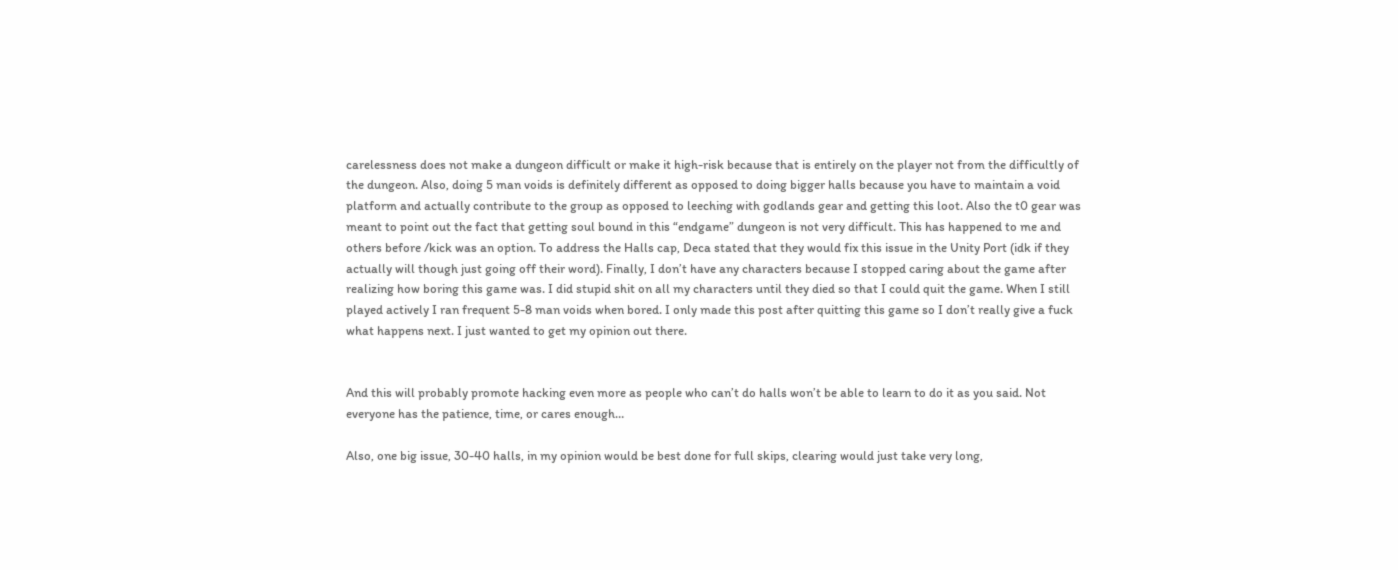carelessness does not make a dungeon difficult or make it high-risk because that is entirely on the player not from the difficultly of the dungeon. Also, doing 5 man voids is definitely different as opposed to doing bigger halls because you have to maintain a void platform and actually contribute to the group as opposed to leeching with godlands gear and getting this loot. Also the t0 gear was meant to point out the fact that getting soul bound in this “endgame” dungeon is not very difficult. This has happened to me and others before /kick was an option. To address the Halls cap, Deca stated that they would fix this issue in the Unity Port (idk if they actually will though just going off their word). Finally, I don’t have any characters because I stopped caring about the game after realizing how boring this game was. I did stupid shit on all my characters until they died so that I could quit the game. When I still played actively I ran frequent 5-8 man voids when bored. I only made this post after quitting this game so I don’t really give a fuck what happens next. I just wanted to get my opinion out there.


And this will probably promote hacking even more as people who can’t do halls won’t be able to learn to do it as you said. Not everyone has the patience, time, or cares enough…

Also, one big issue, 30-40 halls, in my opinion would be best done for full skips, clearing would just take very long,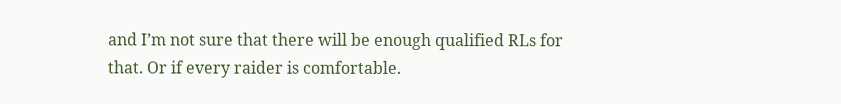and I’m not sure that there will be enough qualified RLs for that. Or if every raider is comfortable.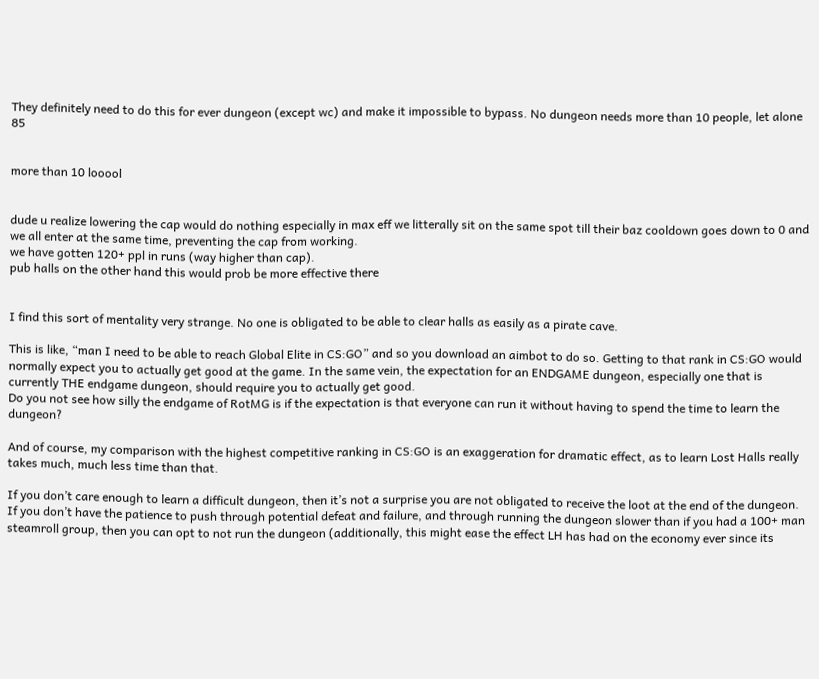They definitely need to do this for ever dungeon (except wc) and make it impossible to bypass. No dungeon needs more than 10 people, let alone 85


more than 10 looool


dude u realize lowering the cap would do nothing especially in max eff we litterally sit on the same spot till their baz cooldown goes down to 0 and we all enter at the same time, preventing the cap from working.
we have gotten 120+ ppl in runs (way higher than cap).
pub halls on the other hand this would prob be more effective there


I find this sort of mentality very strange. No one is obligated to be able to clear halls as easily as a pirate cave.

This is like, “man I need to be able to reach Global Elite in CS:GO” and so you download an aimbot to do so. Getting to that rank in CS:GO would normally expect you to actually get good at the game. In the same vein, the expectation for an ENDGAME dungeon, especially one that is currently THE endgame dungeon, should require you to actually get good.
Do you not see how silly the endgame of RotMG is if the expectation is that everyone can run it without having to spend the time to learn the dungeon?

And of course, my comparison with the highest competitive ranking in CS:GO is an exaggeration for dramatic effect, as to learn Lost Halls really takes much, much less time than that.

If you don’t care enough to learn a difficult dungeon, then it’s not a surprise you are not obligated to receive the loot at the end of the dungeon.
If you don’t have the patience to push through potential defeat and failure, and through running the dungeon slower than if you had a 100+ man steamroll group, then you can opt to not run the dungeon (additionally, this might ease the effect LH has had on the economy ever since its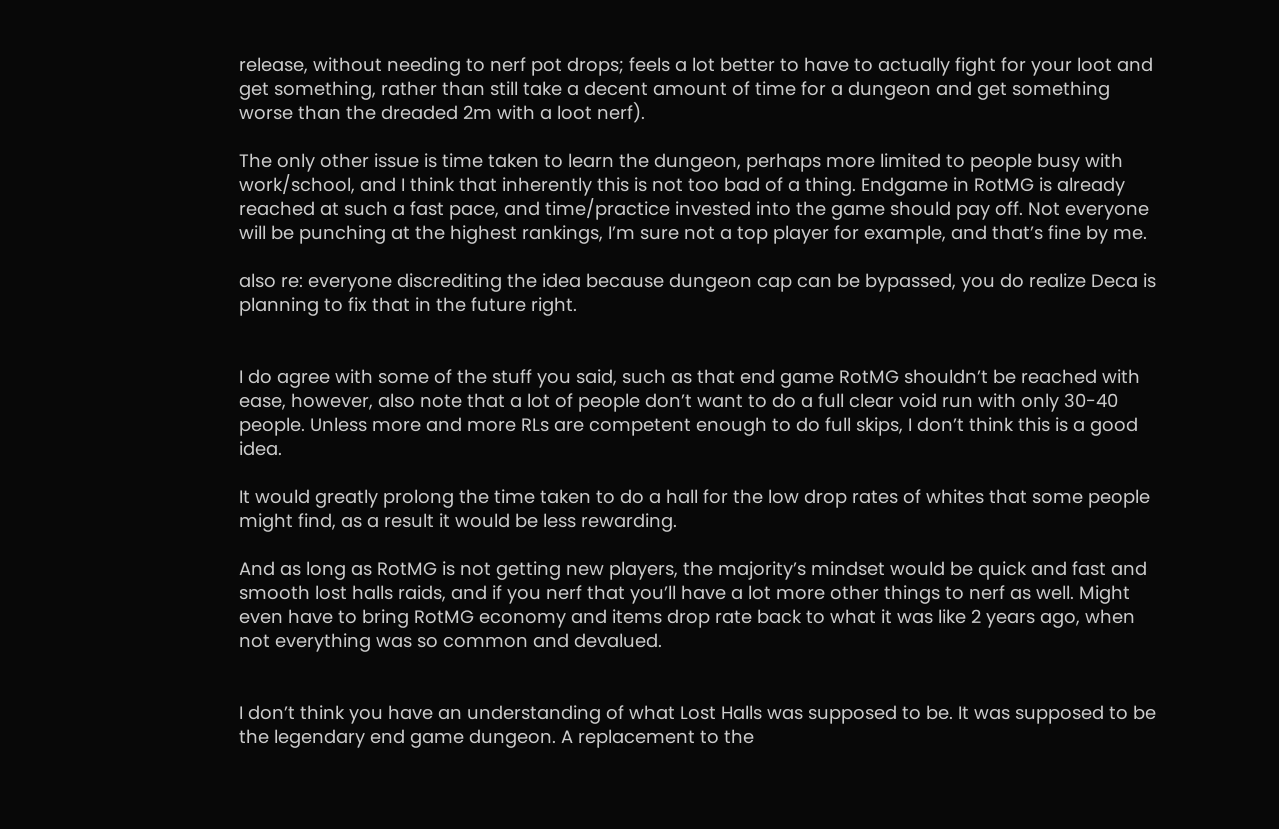release, without needing to nerf pot drops; feels a lot better to have to actually fight for your loot and get something, rather than still take a decent amount of time for a dungeon and get something worse than the dreaded 2m with a loot nerf).

The only other issue is time taken to learn the dungeon, perhaps more limited to people busy with work/school, and I think that inherently this is not too bad of a thing. Endgame in RotMG is already reached at such a fast pace, and time/practice invested into the game should pay off. Not everyone will be punching at the highest rankings, I’m sure not a top player for example, and that’s fine by me.

also re: everyone discrediting the idea because dungeon cap can be bypassed, you do realize Deca is planning to fix that in the future right.


I do agree with some of the stuff you said, such as that end game RotMG shouldn’t be reached with ease, however, also note that a lot of people don’t want to do a full clear void run with only 30-40 people. Unless more and more RLs are competent enough to do full skips, I don’t think this is a good idea.

It would greatly prolong the time taken to do a hall for the low drop rates of whites that some people might find, as a result it would be less rewarding.

And as long as RotMG is not getting new players, the majority’s mindset would be quick and fast and smooth lost halls raids, and if you nerf that you’ll have a lot more other things to nerf as well. Might even have to bring RotMG economy and items drop rate back to what it was like 2 years ago, when not everything was so common and devalued.


I don’t think you have an understanding of what Lost Halls was supposed to be. It was supposed to be the legendary end game dungeon. A replacement to the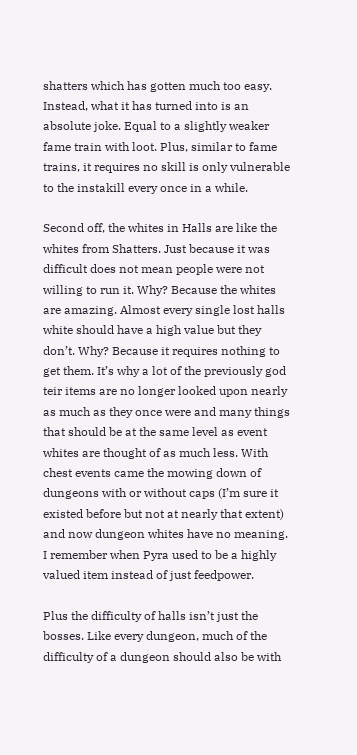shatters which has gotten much too easy. Instead, what it has turned into is an absolute joke. Equal to a slightly weaker fame train with loot. Plus, similar to fame trains, it requires no skill is only vulnerable to the instakill every once in a while.

Second off, the whites in Halls are like the whites from Shatters. Just because it was difficult does not mean people were not willing to run it. Why? Because the whites are amazing. Almost every single lost halls white should have a high value but they don’t. Why? Because it requires nothing to get them. It’s why a lot of the previously god teir items are no longer looked upon nearly as much as they once were and many things that should be at the same level as event whites are thought of as much less. With chest events came the mowing down of dungeons with or without caps (I’m sure it existed before but not at nearly that extent) and now dungeon whites have no meaning. I remember when Pyra used to be a highly valued item instead of just feedpower.

Plus the difficulty of halls isn’t just the bosses. Like every dungeon, much of the difficulty of a dungeon should also be with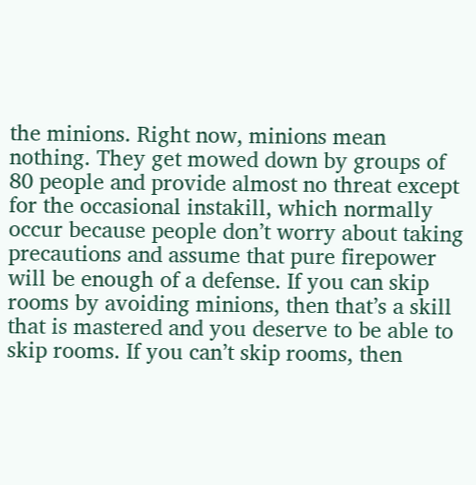the minions. Right now, minions mean nothing. They get mowed down by groups of 80 people and provide almost no threat except for the occasional instakill, which normally occur because people don’t worry about taking precautions and assume that pure firepower will be enough of a defense. If you can skip rooms by avoiding minions, then that’s a skill that is mastered and you deserve to be able to skip rooms. If you can’t skip rooms, then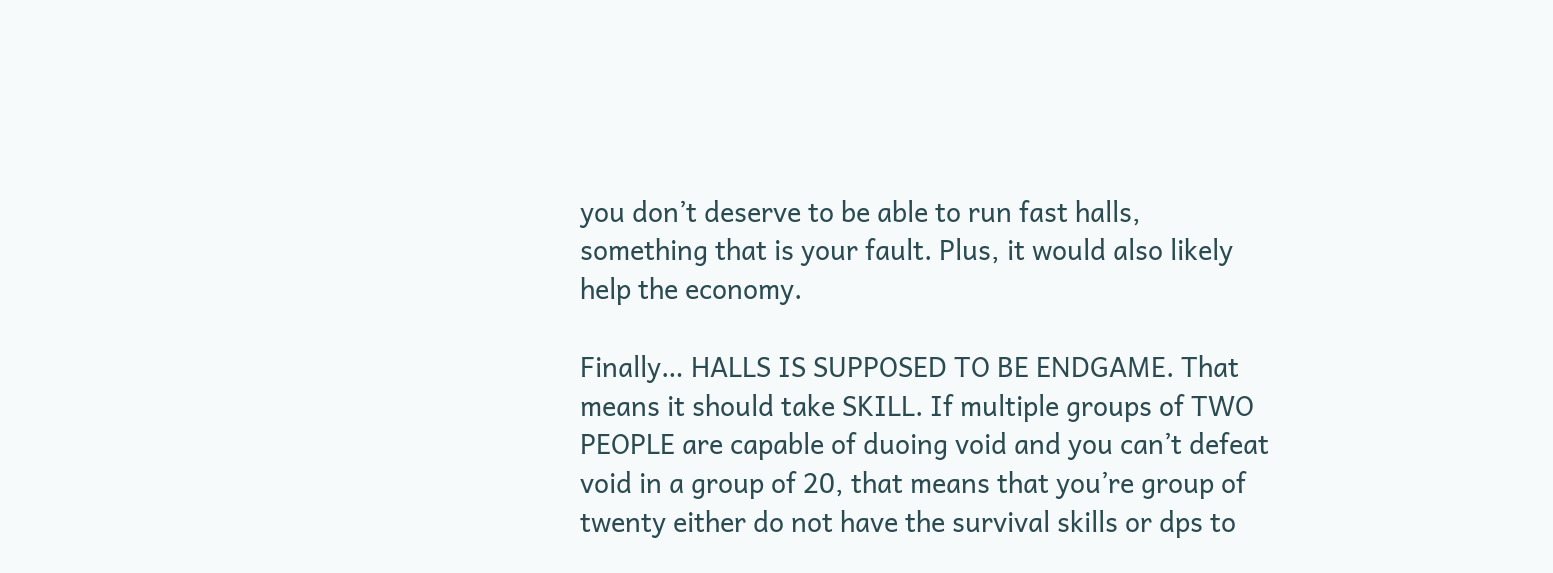you don’t deserve to be able to run fast halls, something that is your fault. Plus, it would also likely help the economy.

Finally… HALLS IS SUPPOSED TO BE ENDGAME. That means it should take SKILL. If multiple groups of TWO PEOPLE are capable of duoing void and you can’t defeat void in a group of 20, that means that you’re group of twenty either do not have the survival skills or dps to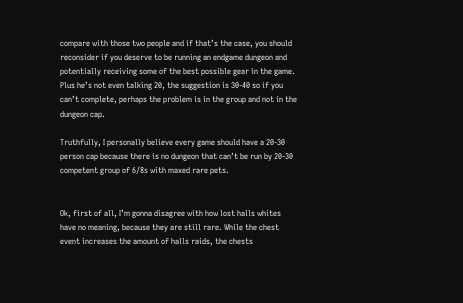compare with those two people and if that’s the case, you should reconsider if you deserve to be running an endgame dungeon and potentially receiving some of the best possible gear in the game. Plus he’s not even talking 20, the suggestion is 30-40 so if you can’t complete, perhaps the problem is in the group and not in the dungeon cap.

Truthfully, I personally believe every game should have a 20-30 person cap because there is no dungeon that can’t be run by 20-30 competent group of 6/8s with maxed rare pets.


Ok, first of all, I’m gonna disagree with how lost halls whites have no meaning, because they are still rare. While the chest event increases the amount of halls raids, the chests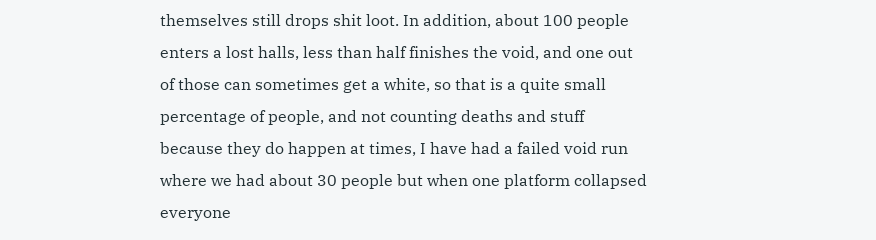themselves still drops shit loot. In addition, about 100 people enters a lost halls, less than half finishes the void, and one out of those can sometimes get a white, so that is a quite small percentage of people, and not counting deaths and stuff because they do happen at times, I have had a failed void run where we had about 30 people but when one platform collapsed everyone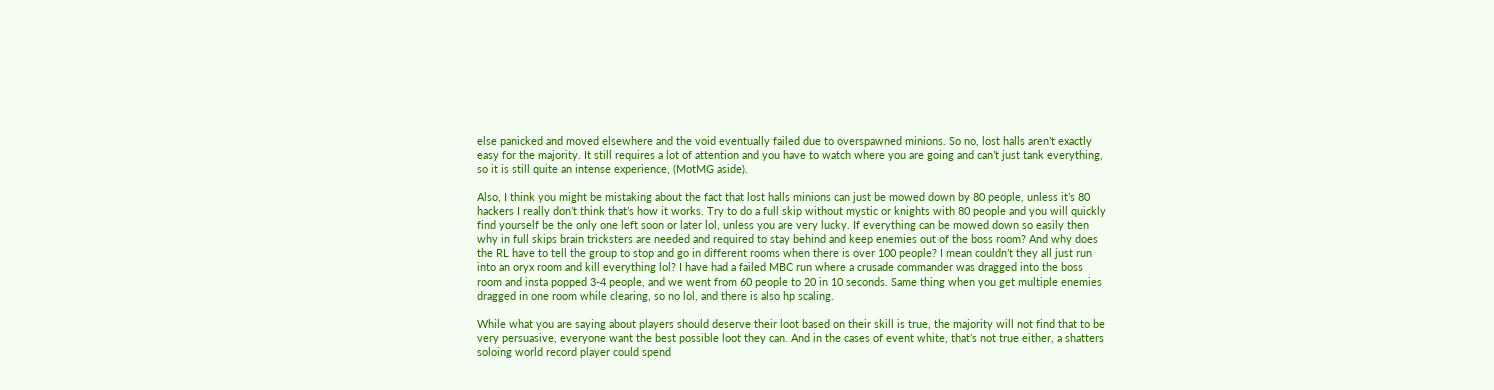else panicked and moved elsewhere and the void eventually failed due to overspawned minions. So no, lost halls aren’t exactly easy for the majority. It still requires a lot of attention and you have to watch where you are going and can’t just tank everything, so it is still quite an intense experience, (MotMG aside).

Also, I think you might be mistaking about the fact that lost halls minions can just be mowed down by 80 people, unless it’s 80 hackers I really don’t think that’s how it works. Try to do a full skip without mystic or knights with 80 people and you will quickly find yourself be the only one left soon or later lol, unless you are very lucky. If everything can be mowed down so easily then why in full skips brain tricksters are needed and required to stay behind and keep enemies out of the boss room? And why does the RL have to tell the group to stop and go in different rooms when there is over 100 people? I mean couldn’t they all just run into an oryx room and kill everything lol? I have had a failed MBC run where a crusade commander was dragged into the boss room and insta popped 3-4 people, and we went from 60 people to 20 in 10 seconds. Same thing when you get multiple enemies dragged in one room while clearing, so no lol, and there is also hp scaling.

While what you are saying about players should deserve their loot based on their skill is true, the majority will not find that to be very persuasive, everyone want the best possible loot they can. And in the cases of event white, that’s not true either, a shatters soloing world record player could spend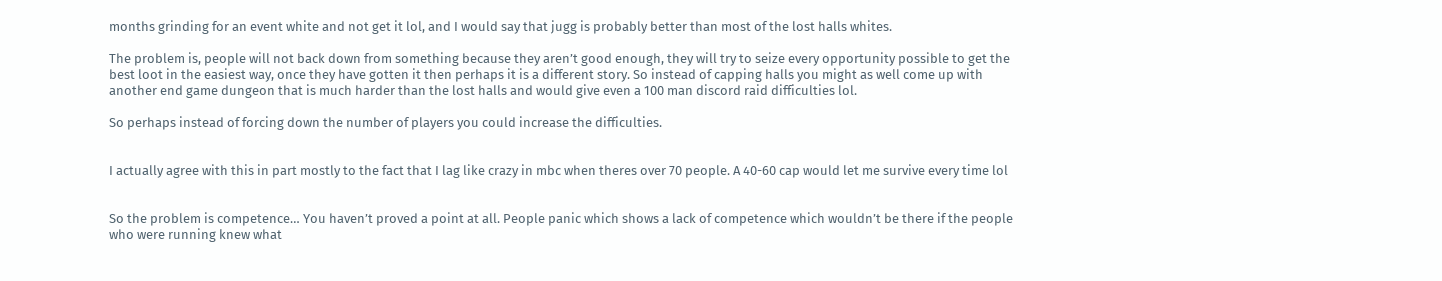months grinding for an event white and not get it lol, and I would say that jugg is probably better than most of the lost halls whites.

The problem is, people will not back down from something because they aren’t good enough, they will try to seize every opportunity possible to get the best loot in the easiest way, once they have gotten it then perhaps it is a different story. So instead of capping halls you might as well come up with another end game dungeon that is much harder than the lost halls and would give even a 100 man discord raid difficulties lol.

So perhaps instead of forcing down the number of players you could increase the difficulties.


I actually agree with this in part mostly to the fact that I lag like crazy in mbc when theres over 70 people. A 40-60 cap would let me survive every time lol


So the problem is competence… You haven’t proved a point at all. People panic which shows a lack of competence which wouldn’t be there if the people who were running knew what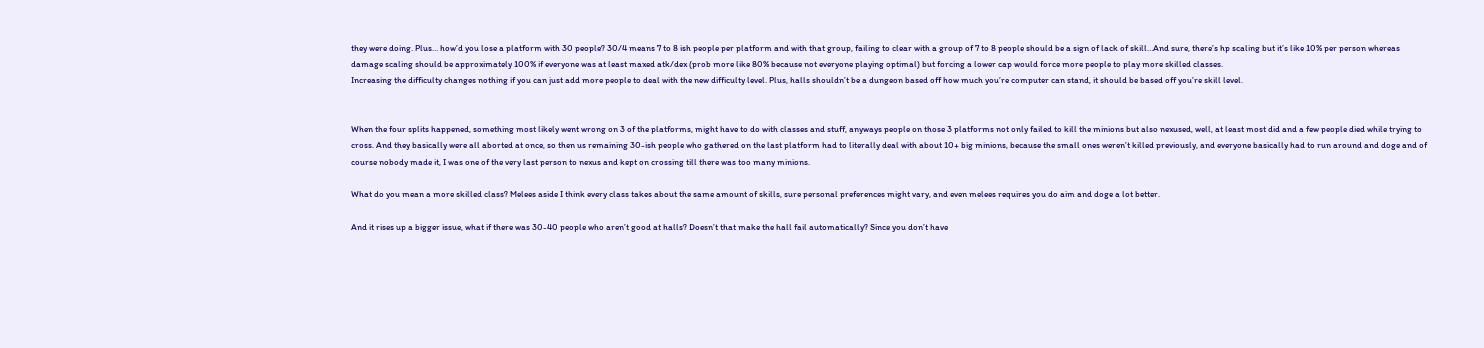they were doing. Plus… how’d you lose a platform with 30 people? 30/4 means 7 to 8 ish people per platform and with that group, failing to clear with a group of 7 to 8 people should be a sign of lack of skill…And sure, there’s hp scaling but it’s like 10% per person whereas damage scaling should be approximately 100% if everyone was at least maxed atk/dex (prob more like 80% because not everyone playing optimal) but forcing a lower cap would force more people to play more skilled classes.
Increasing the difficulty changes nothing if you can just add more people to deal with the new difficulty level. Plus, halls shouldn’t be a dungeon based off how much you’re computer can stand, it should be based off you’re skill level.


When the four splits happened, something most likely went wrong on 3 of the platforms, might have to do with classes and stuff, anyways people on those 3 platforms not only failed to kill the minions but also nexused, well, at least most did and a few people died while trying to cross. And they basically were all aborted at once, so then us remaining 30-ish people who gathered on the last platform had to literally deal with about 10+ big minions, because the small ones weren’t killed previously, and everyone basically had to run around and doge and of course nobody made it, I was one of the very last person to nexus and kept on crossing till there was too many minions.

What do you mean a more skilled class? Melees aside I think every class takes about the same amount of skills, sure personal preferences might vary, and even melees requires you do aim and doge a lot better.

And it rises up a bigger issue, what if there was 30-40 people who aren’t good at halls? Doesn’t that make the hall fail automatically? Since you don’t have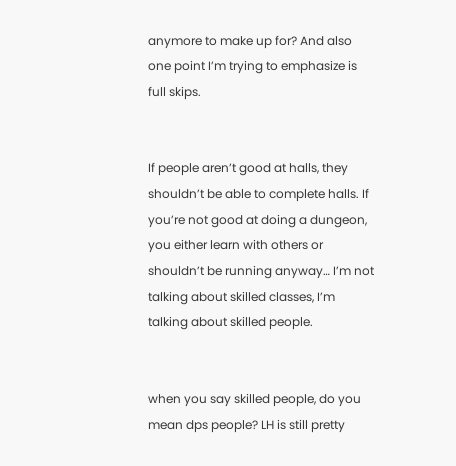anymore to make up for? And also one point I’m trying to emphasize is full skips.


If people aren’t good at halls, they shouldn’t be able to complete halls. If you’re not good at doing a dungeon, you either learn with others or shouldn’t be running anyway… I’m not talking about skilled classes, I’m talking about skilled people.


when you say skilled people, do you mean dps people? LH is still pretty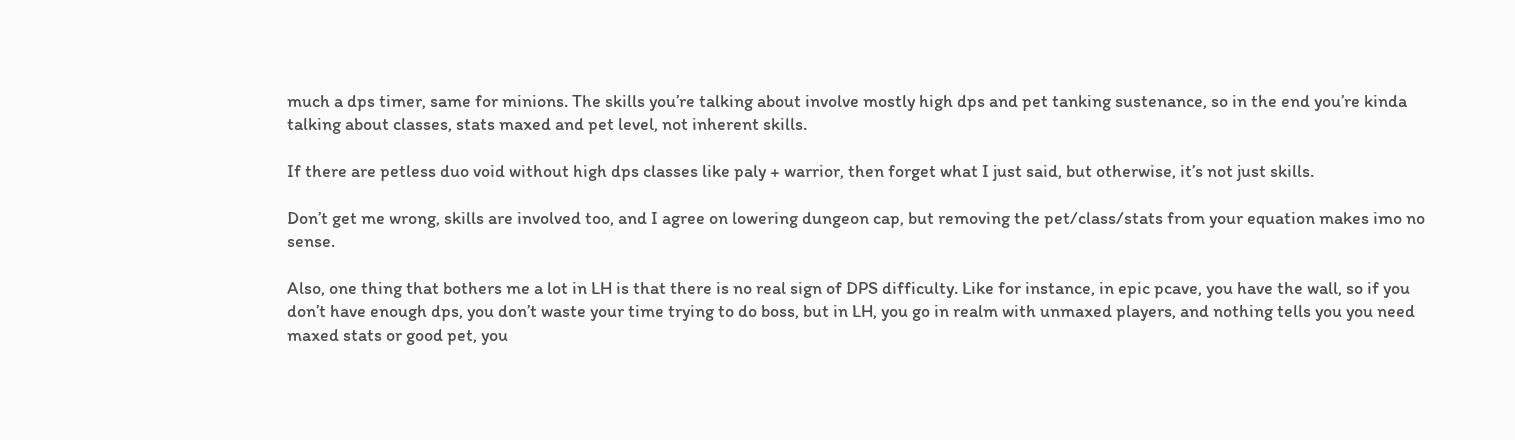much a dps timer, same for minions. The skills you’re talking about involve mostly high dps and pet tanking sustenance, so in the end you’re kinda talking about classes, stats maxed and pet level, not inherent skills.

If there are petless duo void without high dps classes like paly + warrior, then forget what I just said, but otherwise, it’s not just skills.

Don’t get me wrong, skills are involved too, and I agree on lowering dungeon cap, but removing the pet/class/stats from your equation makes imo no sense.

Also, one thing that bothers me a lot in LH is that there is no real sign of DPS difficulty. Like for instance, in epic pcave, you have the wall, so if you don’t have enough dps, you don’t waste your time trying to do boss, but in LH, you go in realm with unmaxed players, and nothing tells you you need maxed stats or good pet, you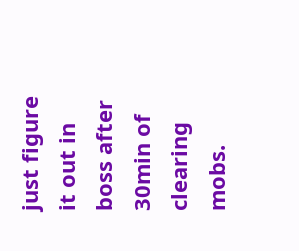just figure it out in boss after 30min of clearing mobs.